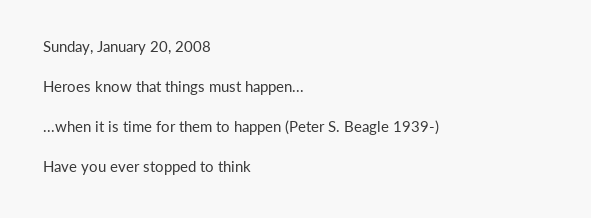Sunday, January 20, 2008

Heroes know that things must happen...

...when it is time for them to happen (Peter S. Beagle 1939-)

Have you ever stopped to think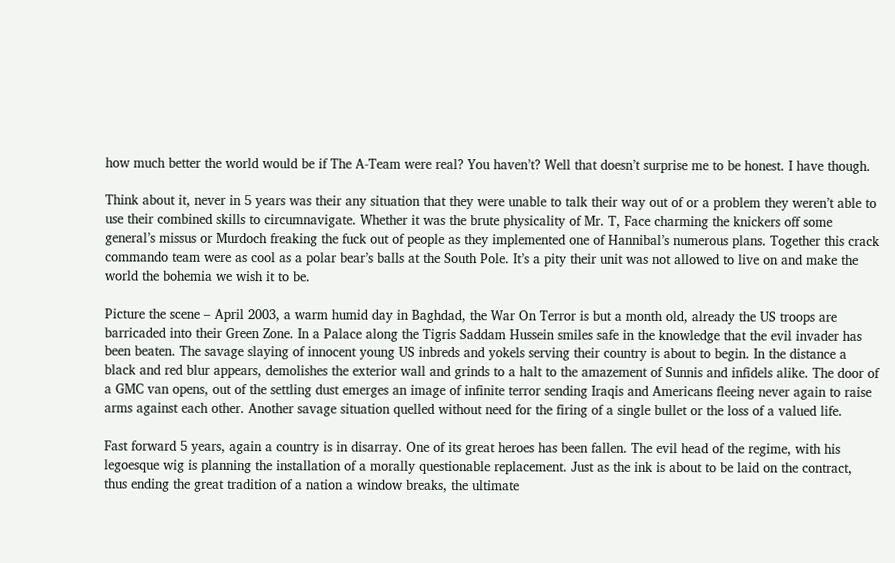how much better the world would be if The A-Team were real? You haven’t? Well that doesn’t surprise me to be honest. I have though.

Think about it, never in 5 years was their any situation that they were unable to talk their way out of or a problem they weren’t able to use their combined skills to circumnavigate. Whether it was the brute physicality of Mr. T, Face charming the knickers off some general’s missus or Murdoch freaking the fuck out of people as they implemented one of Hannibal’s numerous plans. Together this crack commando team were as cool as a polar bear’s balls at the South Pole. It’s a pity their unit was not allowed to live on and make the world the bohemia we wish it to be.

Picture the scene – April 2003, a warm humid day in Baghdad, the War On Terror is but a month old, already the US troops are barricaded into their Green Zone. In a Palace along the Tigris Saddam Hussein smiles safe in the knowledge that the evil invader has been beaten. The savage slaying of innocent young US inbreds and yokels serving their country is about to begin. In the distance a black and red blur appears, demolishes the exterior wall and grinds to a halt to the amazement of Sunnis and infidels alike. The door of a GMC van opens, out of the settling dust emerges an image of infinite terror sending Iraqis and Americans fleeing never again to raise arms against each other. Another savage situation quelled without need for the firing of a single bullet or the loss of a valued life.

Fast forward 5 years, again a country is in disarray. One of its great heroes has been fallen. The evil head of the regime, with his legoesque wig is planning the installation of a morally questionable replacement. Just as the ink is about to be laid on the contract, thus ending the great tradition of a nation a window breaks, the ultimate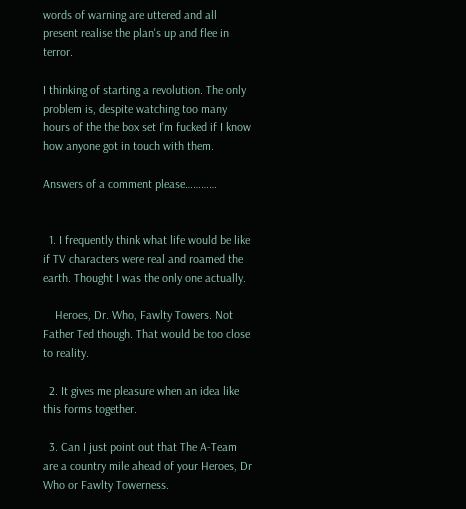words of warning are uttered and all present realise the plan's up and flee in terror.

I thinking of starting a revolution. The only problem is, despite watching too many hours of the the box set I’m fucked if I know how anyone got in touch with them.

Answers of a comment please…………


  1. I frequently think what life would be like if TV characters were real and roamed the earth. Thought I was the only one actually.

    Heroes, Dr. Who, Fawlty Towers. Not Father Ted though. That would be too close to reality.

  2. It gives me pleasure when an idea like this forms together.

  3. Can I just point out that The A-Team are a country mile ahead of your Heroes, Dr Who or Fawlty Towerness.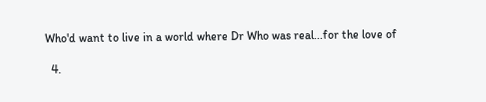Who'd want to live in a world where Dr Who was real...for the love of

  4.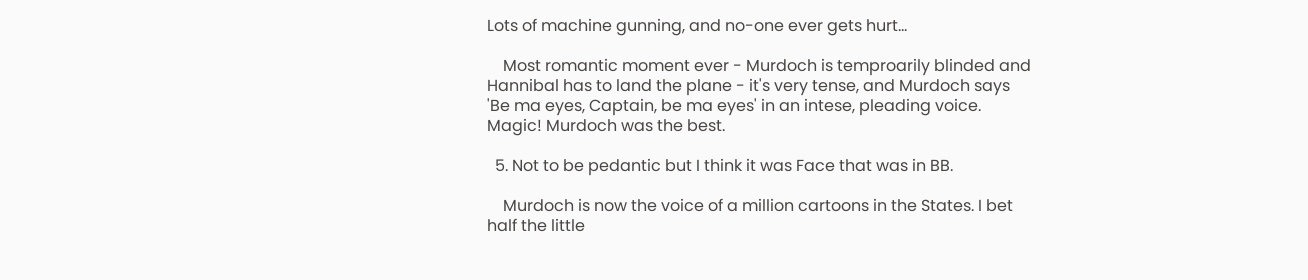Lots of machine gunning, and no-one ever gets hurt...

    Most romantic moment ever - Murdoch is temproarily blinded and Hannibal has to land the plane - it's very tense, and Murdoch says 'Be ma eyes, Captain, be ma eyes' in an intese, pleading voice. Magic! Murdoch was the best.

  5. Not to be pedantic but I think it was Face that was in BB.

    Murdoch is now the voice of a million cartoons in the States. I bet half the little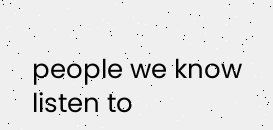people we know listen to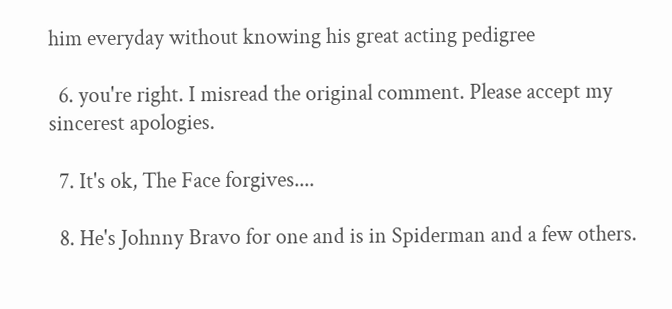him everyday without knowing his great acting pedigree

  6. you're right. I misread the original comment. Please accept my sincerest apologies.

  7. It's ok, The Face forgives....

  8. He's Johnny Bravo for one and is in Spiderman and a few others.